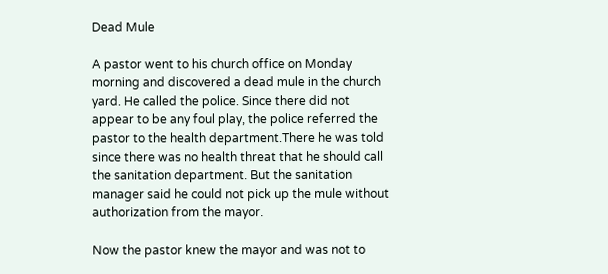Dead Mule

A pastor went to his church office on Monday morning and discovered a dead mule in the church yard. He called the police. Since there did not appear to be any foul play, the police referred the pastor to the health department.There he was told since there was no health threat that he should call the sanitation department. But the sanitation manager said he could not pick up the mule without authorization from the mayor.

Now the pastor knew the mayor and was not to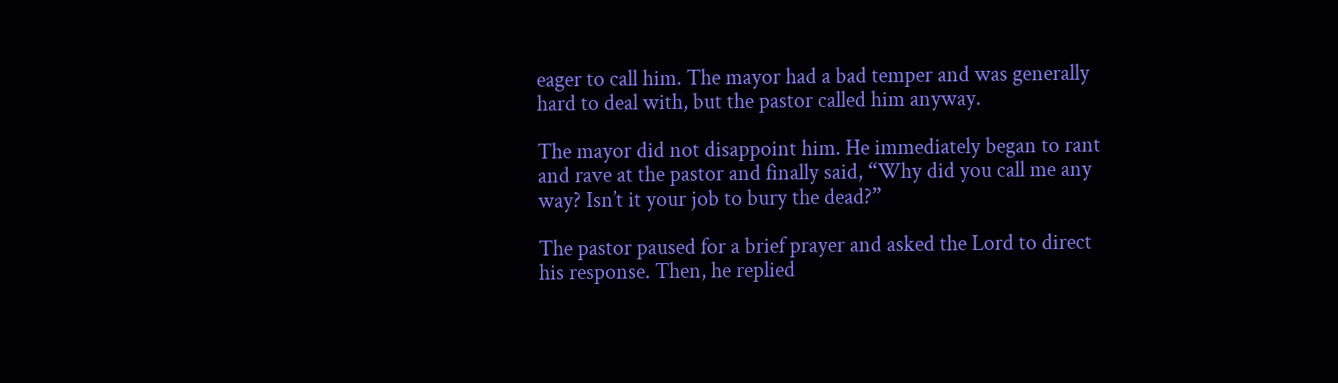eager to call him. The mayor had a bad temper and was generally hard to deal with, but the pastor called him anyway.

The mayor did not disappoint him. He immediately began to rant and rave at the pastor and finally said, “Why did you call me any way? Isn’t it your job to bury the dead?”

The pastor paused for a brief prayer and asked the Lord to direct his response. Then, he replied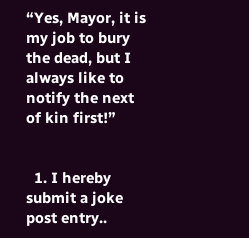“Yes, Mayor, it is my job to bury the dead, but I always like to notify the next of kin first!”


  1. I hereby submit a joke post entry..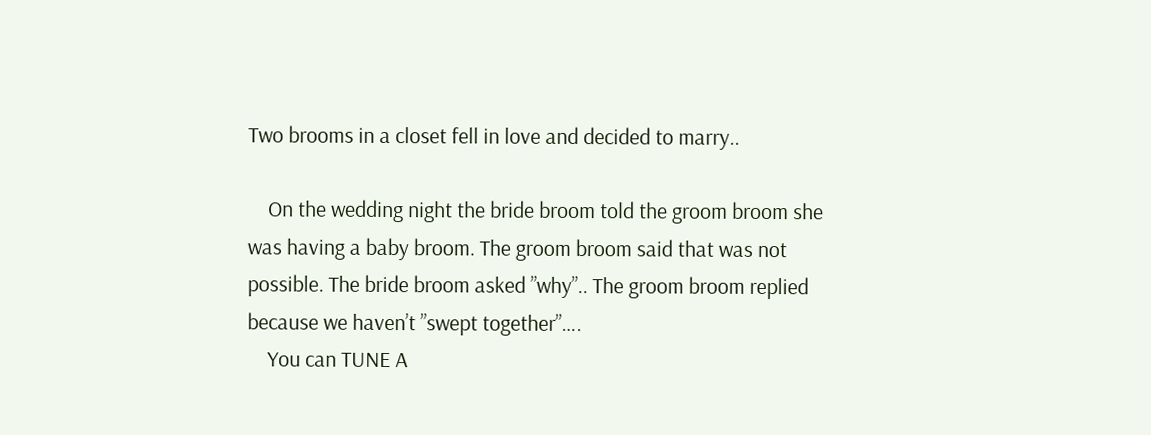Two brooms in a closet fell in love and decided to marry..

    On the wedding night the bride broom told the groom broom she was having a baby broom. The groom broom said that was not possible. The bride broom asked ”why”.. The groom broom replied because we haven’t ”swept together”….
    You can TUNE A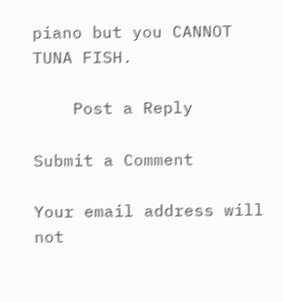piano but you CANNOT TUNA FISH.

    Post a Reply

Submit a Comment

Your email address will not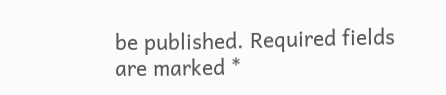be published. Required fields are marked *